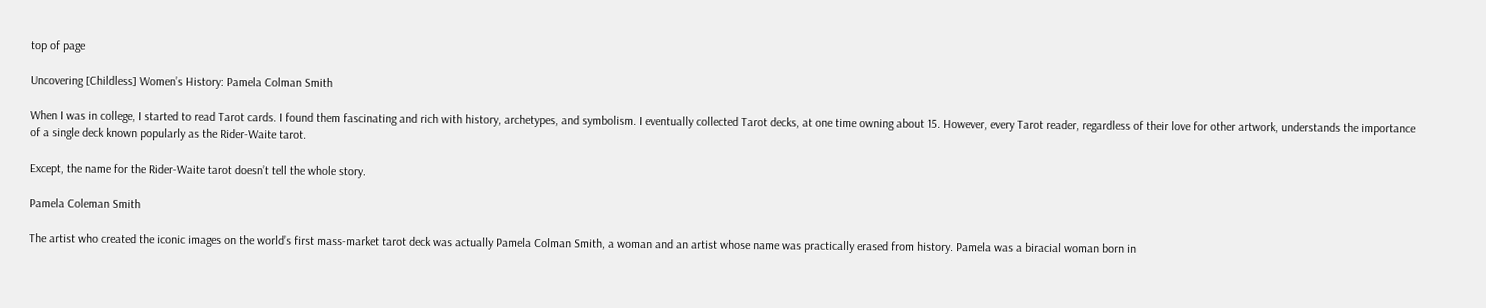top of page

Uncovering [Childless] Women’s History: Pamela Colman Smith

When I was in college, I started to read Tarot cards. I found them fascinating and rich with history, archetypes, and symbolism. I eventually collected Tarot decks, at one time owning about 15. However, every Tarot reader, regardless of their love for other artwork, understands the importance of a single deck known popularly as the Rider-Waite tarot.

Except, the name for the Rider-Waite tarot doesn’t tell the whole story.

Pamela Coleman Smith

The artist who created the iconic images on the world’s first mass-market tarot deck was actually Pamela Colman Smith, a woman and an artist whose name was practically erased from history. Pamela was a biracial woman born in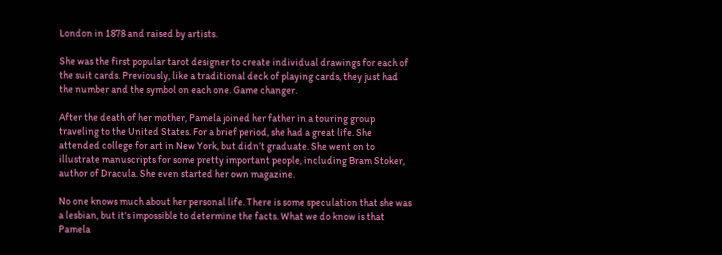London in 1878 and raised by artists.

She was the first popular tarot designer to create individual drawings for each of the suit cards. Previously, like a traditional deck of playing cards, they just had the number and the symbol on each one. Game changer.

After the death of her mother, Pamela joined her father in a touring group traveling to the United States. For a brief period, she had a great life. She attended college for art in New York, but didn’t graduate. She went on to illustrate manuscripts for some pretty important people, including Bram Stoker, author of Dracula. She even started her own magazine.

No one knows much about her personal life. There is some speculation that she was a lesbian, but it's impossible to determine the facts. What we do know is that Pamela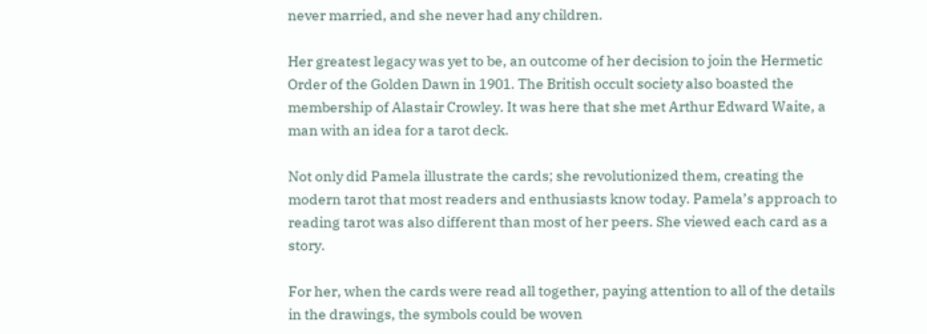never married, and she never had any children.

Her greatest legacy was yet to be, an outcome of her decision to join the Hermetic Order of the Golden Dawn in 1901. The British occult society also boasted the membership of Alastair Crowley. It was here that she met Arthur Edward Waite, a man with an idea for a tarot deck.

Not only did Pamela illustrate the cards; she revolutionized them, creating the modern tarot that most readers and enthusiasts know today. Pamela’s approach to reading tarot was also different than most of her peers. She viewed each card as a story.

For her, when the cards were read all together, paying attention to all of the details in the drawings, the symbols could be woven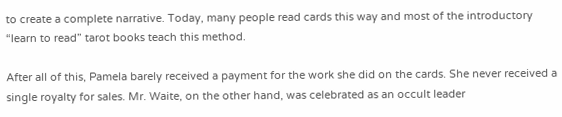to create a complete narrative. Today, many people read cards this way and most of the introductory “learn to read” tarot books teach this method.

After all of this, Pamela barely received a payment for the work she did on the cards. She never received a single royalty for sales. Mr. Waite, on the other hand, was celebrated as an occult leader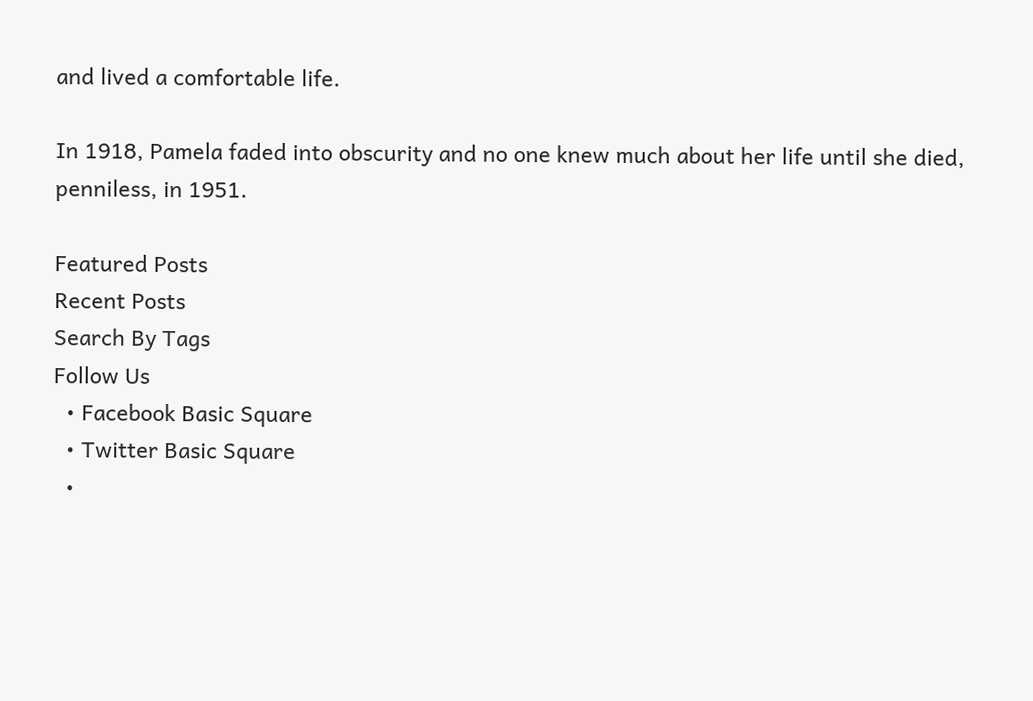and lived a comfortable life.

In 1918, Pamela faded into obscurity and no one knew much about her life until she died, penniless, in 1951.

Featured Posts
Recent Posts
Search By Tags
Follow Us
  • Facebook Basic Square
  • Twitter Basic Square
  •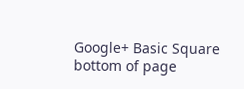Google+ Basic Square
bottom of page